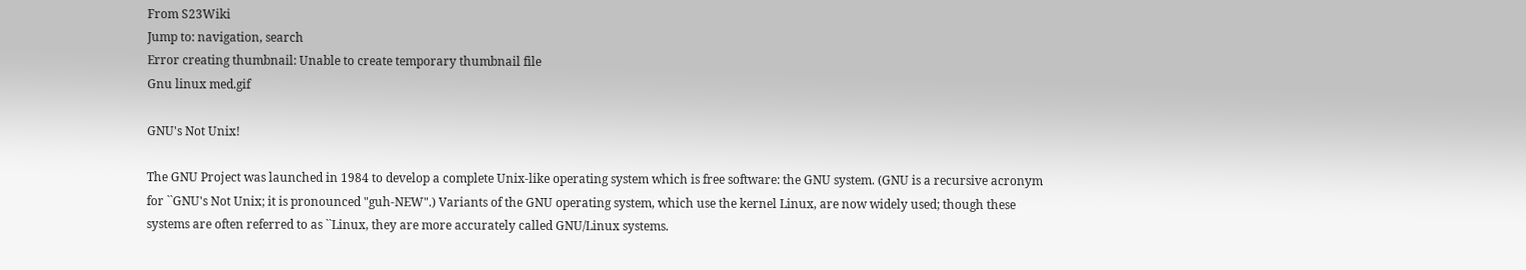From S23Wiki
Jump to: navigation, search
Error creating thumbnail: Unable to create temporary thumbnail file
Gnu linux med.gif

GNU's Not Unix!

The GNU Project was launched in 1984 to develop a complete Unix-like operating system which is free software: the GNU system. (GNU is a recursive acronym for ``GNU's Not Unix; it is pronounced "guh-NEW".) Variants of the GNU operating system, which use the kernel Linux, are now widely used; though these systems are often referred to as ``Linux, they are more accurately called GNU/Linux systems.